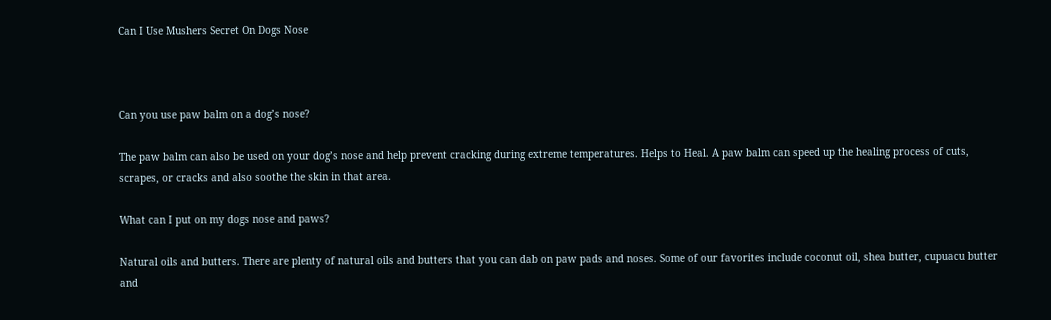Can I Use Mushers Secret On Dogs Nose



Can you use paw balm on a dog’s nose?

The paw balm can also be used on your dog’s nose and help prevent cracking during extreme temperatures. Helps to Heal. A paw balm can speed up the healing process of cuts, scrapes, or cracks and also soothe the skin in that area.

What can I put on my dogs nose and paws?

Natural oils and butters. There are plenty of natural oils and butters that you can dab on paw pads and noses. Some of our favorites include coconut oil, shea butter, cupuacu butter and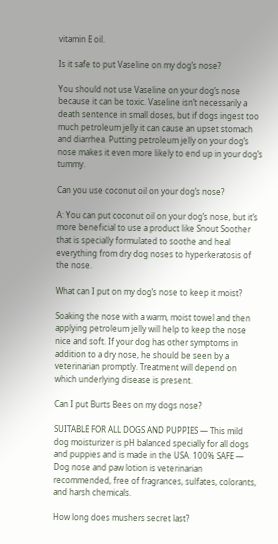vitamin E oil.

Is it safe to put Vaseline on my dog’s nose?

You should not use Vaseline on your dog’s nose because it can be toxic. Vaseline isn’t necessarily a death sentence in small doses, but if dogs ingest too much petroleum jelly it can cause an upset stomach and diarrhea. Putting petroleum jelly on your dog’s nose makes it even more likely to end up in your dog’s tummy.

Can you use coconut oil on your dog’s nose?

A: You can put coconut oil on your dog’s nose, but it’s more beneficial to use a product like Snout Soother that is specially formulated to soothe and heal everything from dry dog noses to hyperkeratosis of the nose.

What can I put on my dog’s nose to keep it moist?

Soaking the nose with a warm, moist towel and then applying petroleum jelly will help to keep the nose nice and soft. If your dog has other symptoms in addition to a dry nose, he should be seen by a veterinarian promptly. Treatment will depend on which underlying disease is present.

Can I put Burts Bees on my dogs nose?

SUITABLE FOR ALL DOGS AND PUPPIES — This mild dog moisturizer is pH balanced specially for all dogs and puppies and is made in the USA. 100% SAFE — Dog nose and paw lotion is veterinarian recommended, free of fragrances, sulfates, colorants, and harsh chemicals.

How long does mushers secret last?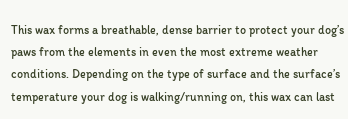This wax forms a breathable, dense barrier to protect your dog’s paws from the elements in even the most extreme weather conditions. Depending on the type of surface and the surface’s temperature your dog is walking/running on, this wax can last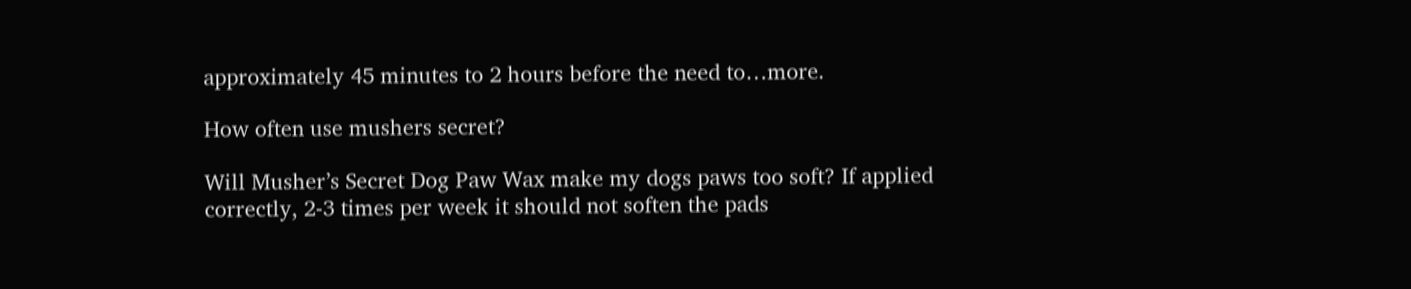approximately 45 minutes to 2 hours before the need to…more.

How often use mushers secret?

Will Musher’s Secret Dog Paw Wax make my dogs paws too soft? If applied correctly, 2-3 times per week it should not soften the pads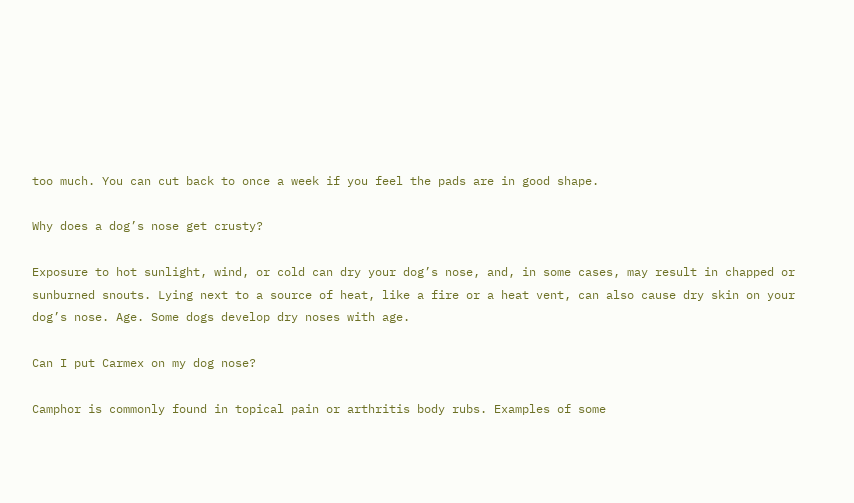too much. You can cut back to once a week if you feel the pads are in good shape.

Why does a dog’s nose get crusty?

Exposure to hot sunlight, wind, or cold can dry your dog’s nose, and, in some cases, may result in chapped or sunburned snouts. Lying next to a source of heat, like a fire or a heat vent, can also cause dry skin on your dog’s nose. Age. Some dogs develop dry noses with age.

Can I put Carmex on my dog nose?

Camphor is commonly found in topical pain or arthritis body rubs. Examples of some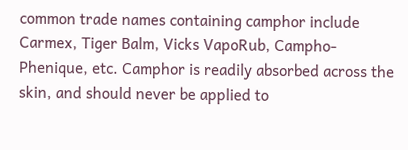common trade names containing camphor include Carmex, Tiger Balm, Vicks VapoRub, Campho-Phenique, etc. Camphor is readily absorbed across the skin, and should never be applied to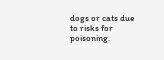dogs or cats due to risks for poisoning.